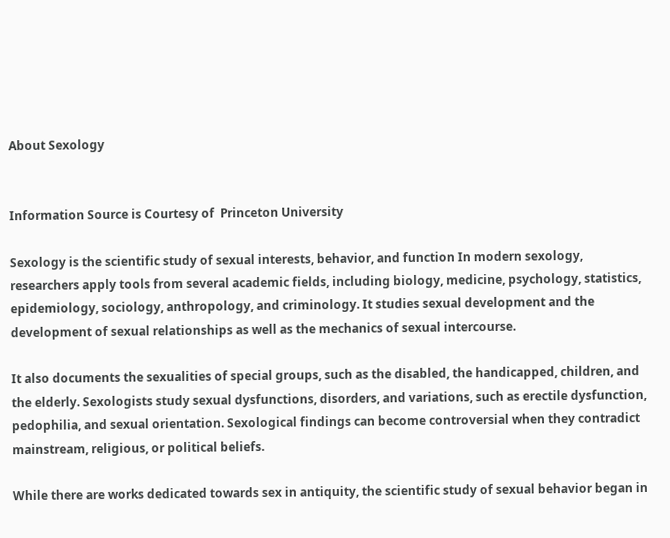About Sexology


Information Source is Courtesy of  Princeton University

Sexology is the scientific study of sexual interests, behavior, and function In modern sexology, researchers apply tools from several academic fields, including biology, medicine, psychology, statistics, epidemiology, sociology, anthropology, and criminology. It studies sexual development and the development of sexual relationships as well as the mechanics of sexual intercourse.

It also documents the sexualities of special groups, such as the disabled, the handicapped, children, and the elderly. Sexologists study sexual dysfunctions, disorders, and variations, such as erectile dysfunction, pedophilia, and sexual orientation. Sexological findings can become controversial when they contradict mainstream, religious, or political beliefs.

While there are works dedicated towards sex in antiquity, the scientific study of sexual behavior began in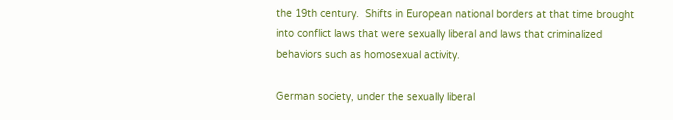the 19th century.  Shifts in European national borders at that time brought into conflict laws that were sexually liberal and laws that criminalized behaviors such as homosexual activity.

German society, under the sexually liberal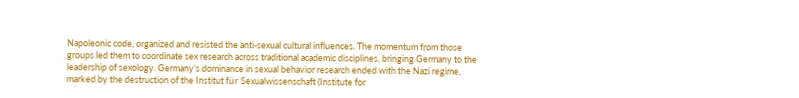Napoleonic code, organized and resisted the anti-sexual cultural influences. The momentum from those groups led them to coordinate sex research across traditional academic disciplines, bringing Germany to the leadership of sexology. Germany’s dominance in sexual behavior research ended with the Nazi regime, marked by the destruction of the Institut für Sexualwissenschaft (Institute for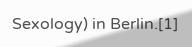Sexology) in Berlin.[1]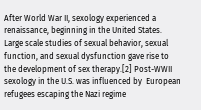After World War II, sexology experienced a renaissance, beginning in the United States. Large scale studies of sexual behavior, sexual function, and sexual dysfunction gave rise to the development of sex therapy.[2] Post-WWII sexology in the U.S. was influenced by  European refugees escaping the Nazi regime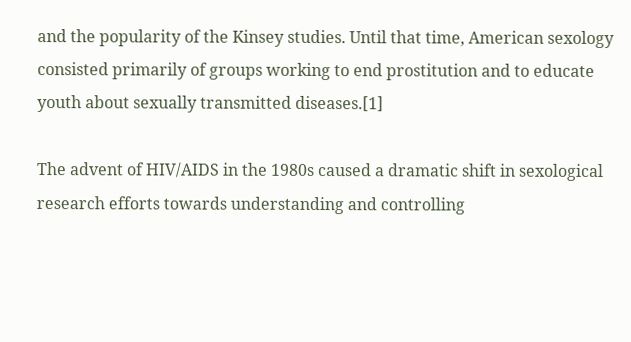and the popularity of the Kinsey studies. Until that time, American sexology consisted primarily of groups working to end prostitution and to educate youth about sexually transmitted diseases.[1]

The advent of HIV/AIDS in the 1980s caused a dramatic shift in sexological research efforts towards understanding and controlling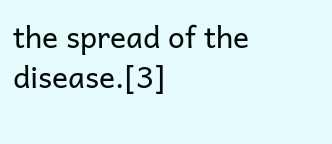the spread of the disease.[3]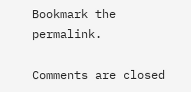Bookmark the permalink.

Comments are closed